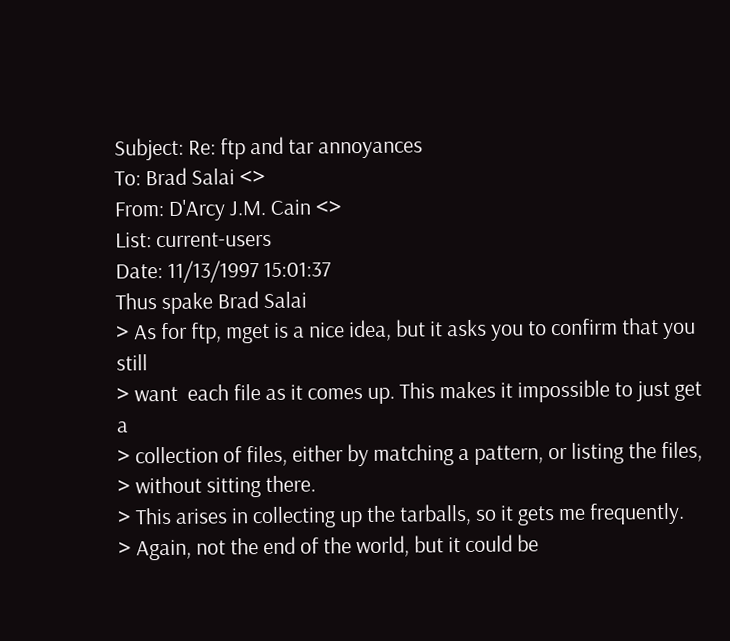Subject: Re: ftp and tar annoyances
To: Brad Salai <>
From: D'Arcy J.M. Cain <>
List: current-users
Date: 11/13/1997 15:01:37
Thus spake Brad Salai
> As for ftp, mget is a nice idea, but it asks you to confirm that you still
> want  each file as it comes up. This makes it impossible to just get a
> collection of files, either by matching a pattern, or listing the files,
> without sitting there.
> This arises in collecting up the tarballs, so it gets me frequently.
> Again, not the end of the world, but it could be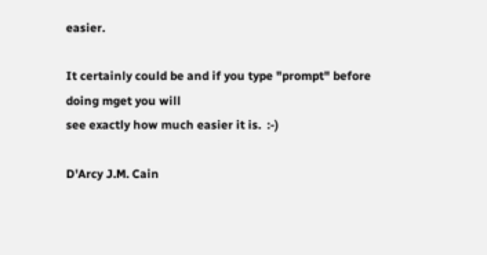easier.

It certainly could be and if you type "prompt" before doing mget you will
see exactly how much easier it is.  :-)

D'Arcy J.M. Cain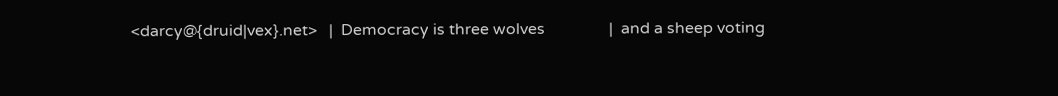<darcy@{druid|vex}.net>   |  Democracy is three wolves                |  and a sheep voting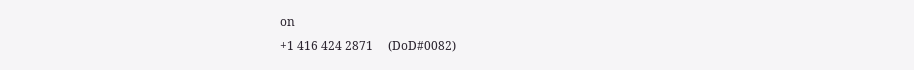on
+1 416 424 2871     (DoD#0082)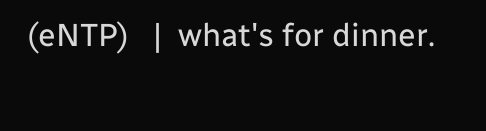(eNTP)   |  what's for dinner.